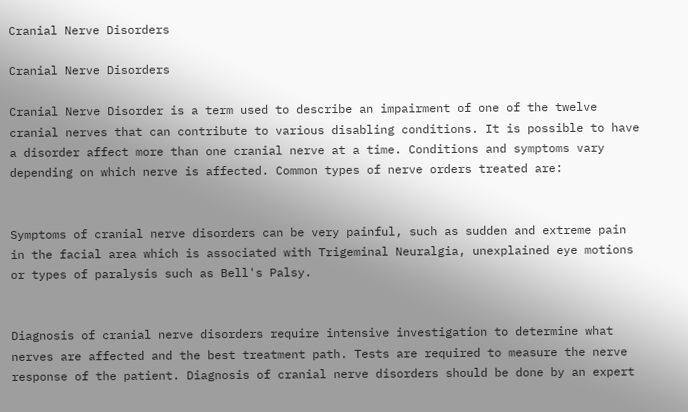Cranial Nerve Disorders

Cranial Nerve Disorders

Cranial Nerve Disorder is a term used to describe an impairment of one of the twelve cranial nerves that can contribute to various disabling conditions. It is possible to have a disorder affect more than one cranial nerve at a time. Conditions and symptoms vary depending on which nerve is affected. Common types of nerve orders treated are:


Symptoms of cranial nerve disorders can be very painful, such as sudden and extreme pain in the facial area which is associated with Trigeminal Neuralgia, unexplained eye motions or types of paralysis such as Bell's Palsy.


Diagnosis of cranial nerve disorders require intensive investigation to determine what nerves are affected and the best treatment path. Tests are required to measure the nerve response of the patient. Diagnosis of cranial nerve disorders should be done by an expert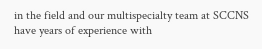in the field and our multispecialty team at SCCNS have years of experience with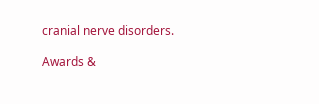cranial nerve disorders.

Awards &